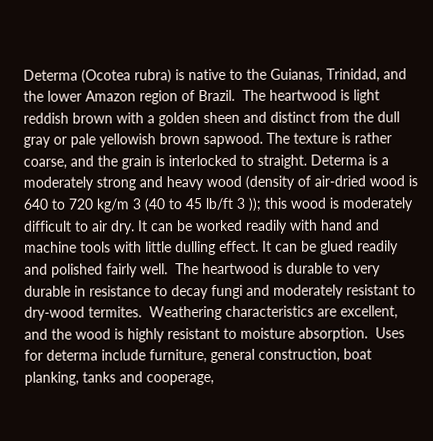Determa (Ocotea rubra) is native to the Guianas, Trinidad, and the lower Amazon region of Brazil.  The heartwood is light reddish brown with a golden sheen and distinct from the dull gray or pale yellowish brown sapwood. The texture is rather coarse, and the grain is interlocked to straight. Determa is a moderately strong and heavy wood (density of air-dried wood is 640 to 720 kg/m 3 (40 to 45 lb/ft 3 )); this wood is moderately difficult to air dry. It can be worked readily with hand and machine tools with little dulling effect. It can be glued readily and polished fairly well.  The heartwood is durable to very durable in resistance to decay fungi and moderately resistant to dry-wood termites.  Weathering characteristics are excellent, and the wood is highly resistant to moisture absorption.  Uses for determa include furniture, general construction, boat planking, tanks and cooperage,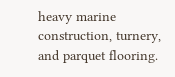heavy marine construction, turnery, and parquet flooring.